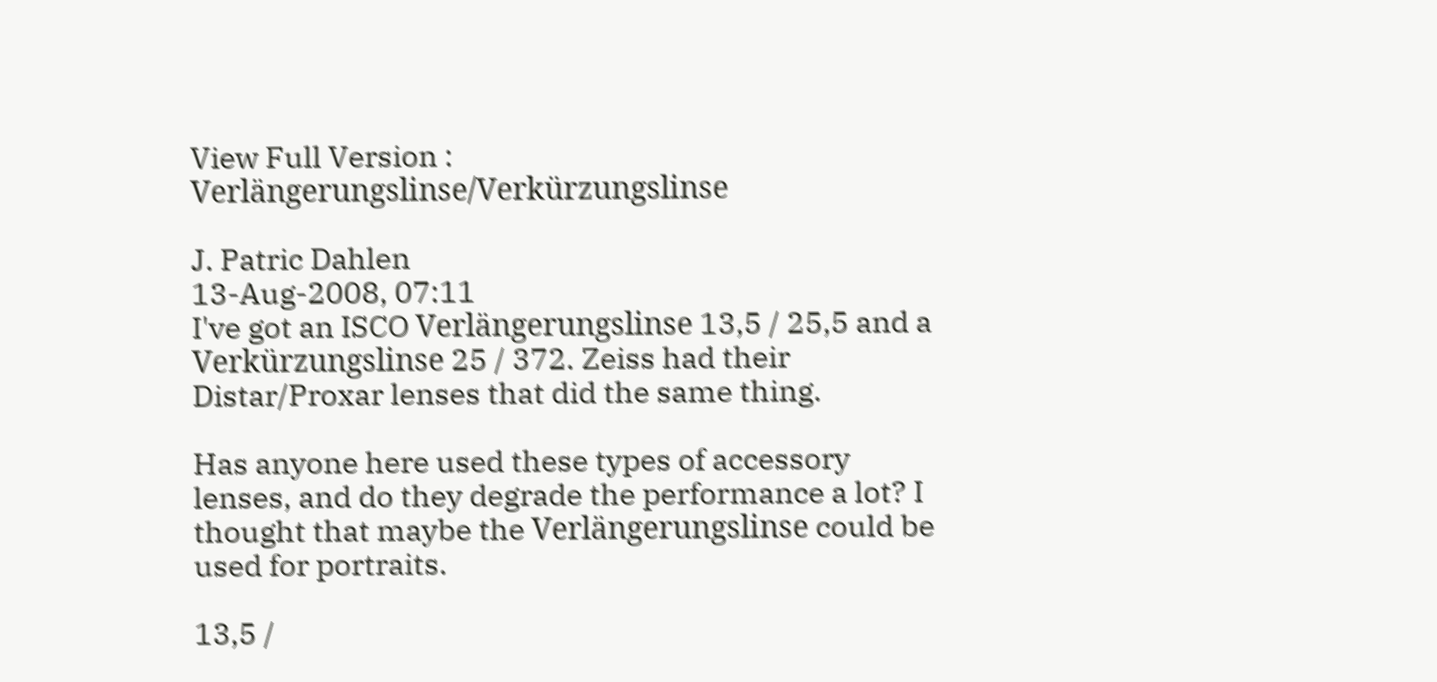View Full Version : Verlängerungslinse/Verkürzungslinse

J. Patric Dahlen
13-Aug-2008, 07:11
I've got an ISCO Verlängerungslinse 13,5 / 25,5 and a Verkürzungslinse 25 / 372. Zeiss had their Distar/Proxar lenses that did the same thing.

Has anyone here used these types of accessory lenses, and do they degrade the performance a lot? I thought that maybe the Verlängerungslinse could be used for portraits.

13,5 /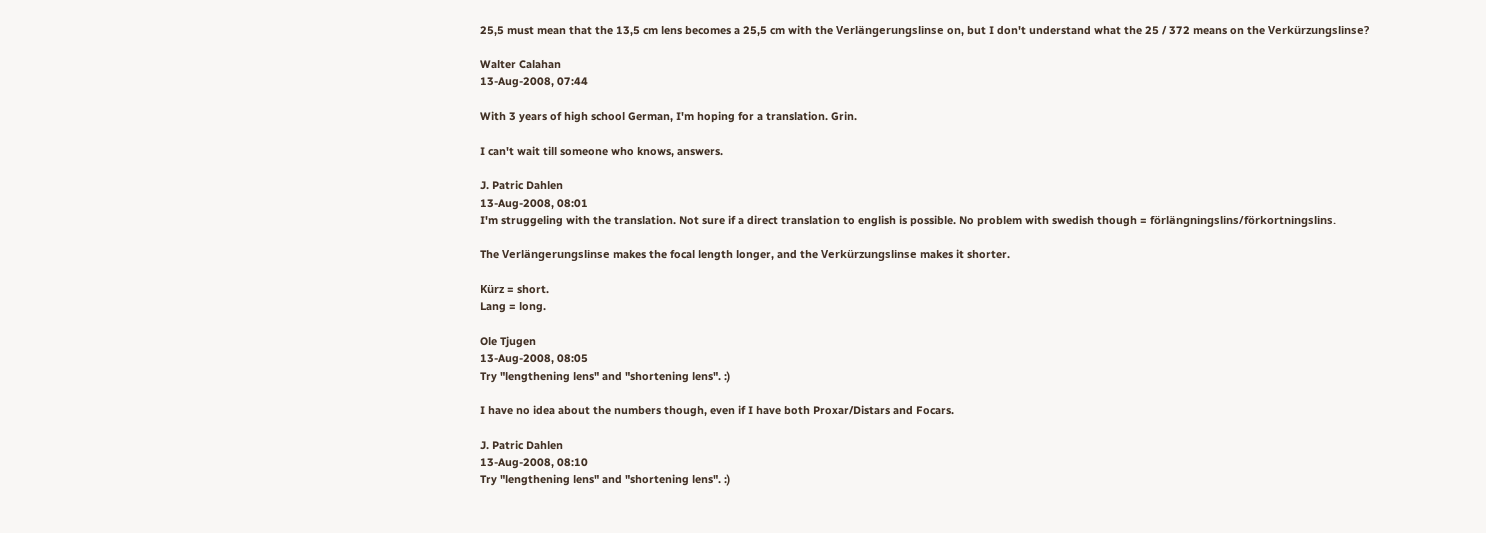25,5 must mean that the 13,5 cm lens becomes a 25,5 cm with the Verlängerungslinse on, but I don't understand what the 25 / 372 means on the Verkürzungslinse?

Walter Calahan
13-Aug-2008, 07:44

With 3 years of high school German, I'm hoping for a translation. Grin.

I can't wait till someone who knows, answers.

J. Patric Dahlen
13-Aug-2008, 08:01
I'm struggeling with the translation. Not sure if a direct translation to english is possible. No problem with swedish though = förlängningslins/förkortningslins.

The Verlängerungslinse makes the focal length longer, and the Verkürzungslinse makes it shorter.

Kürz = short.
Lang = long.

Ole Tjugen
13-Aug-2008, 08:05
Try "lengthening lens" and "shortening lens". :)

I have no idea about the numbers though, even if I have both Proxar/Distars and Focars.

J. Patric Dahlen
13-Aug-2008, 08:10
Try "lengthening lens" and "shortening lens". :)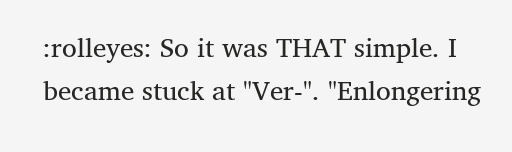:rolleyes: So it was THAT simple. I became stuck at "Ver-". "Enlongering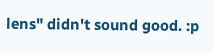lens" didn't sound good. :p